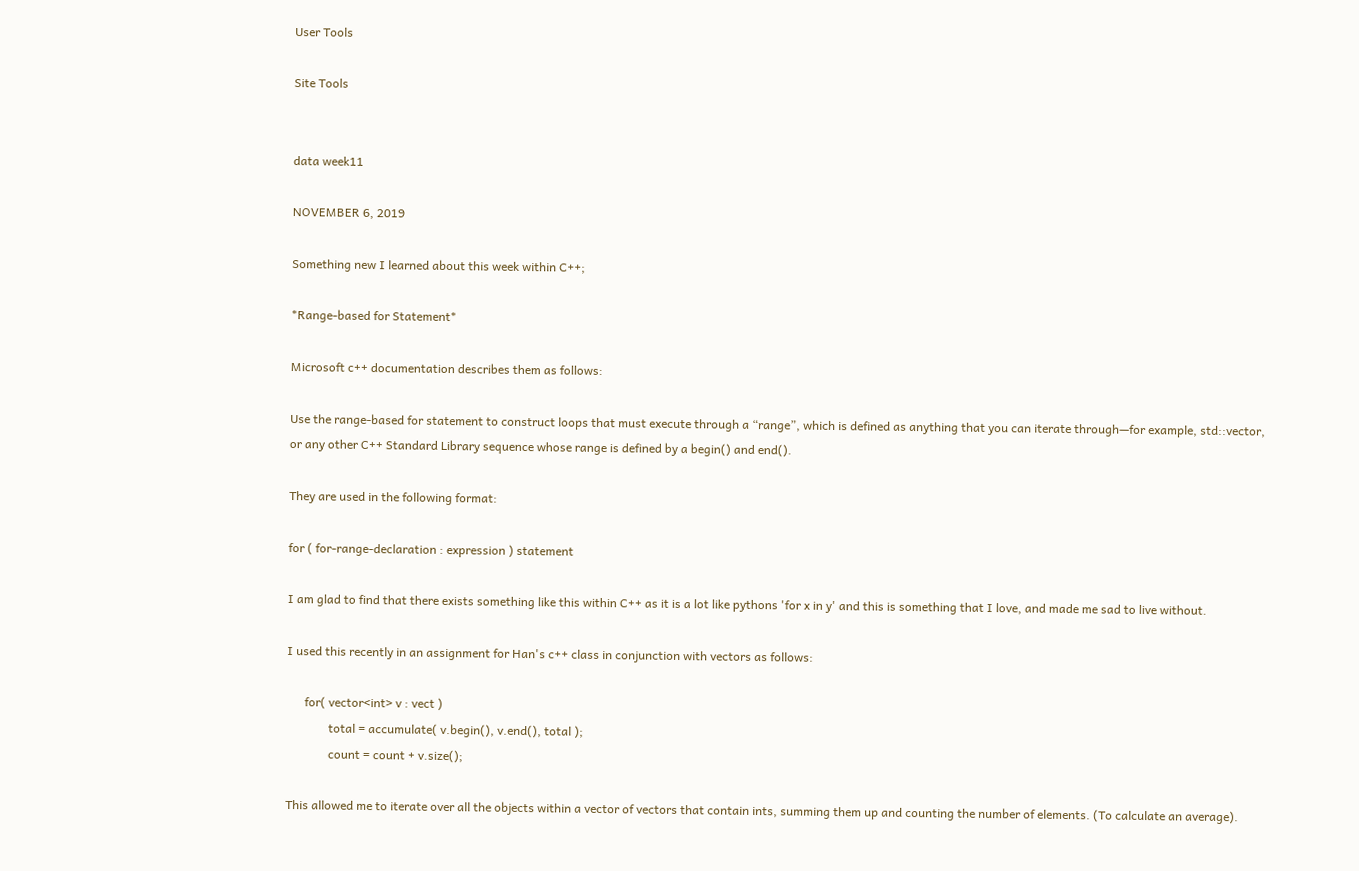User Tools

Site Tools


data week11

NOVEMBER 6, 2019

Something new I learned about this week within C++;

*Range-based for Statement*

Microsoft c++ documentation describes them as follows:

Use the range-based for statement to construct loops that must execute through a “range”, which is defined as anything that you can iterate through—for example, std::vector, or any other C++ Standard Library sequence whose range is defined by a begin() and end().

They are used in the following format:

for ( for-range-declaration : expression ) statement

I am glad to find that there exists something like this within C++ as it is a lot like pythons 'for x in y' and this is something that I love, and made me sad to live without.

I used this recently in an assignment for Han's c++ class in conjunction with vectors as follows:

      for( vector<int> v : vect )
              total = accumulate( v.begin(), v.end(), total );
              count = count + v.size();

This allowed me to iterate over all the objects within a vector of vectors that contain ints, summing them up and counting the number of elements. (To calculate an average).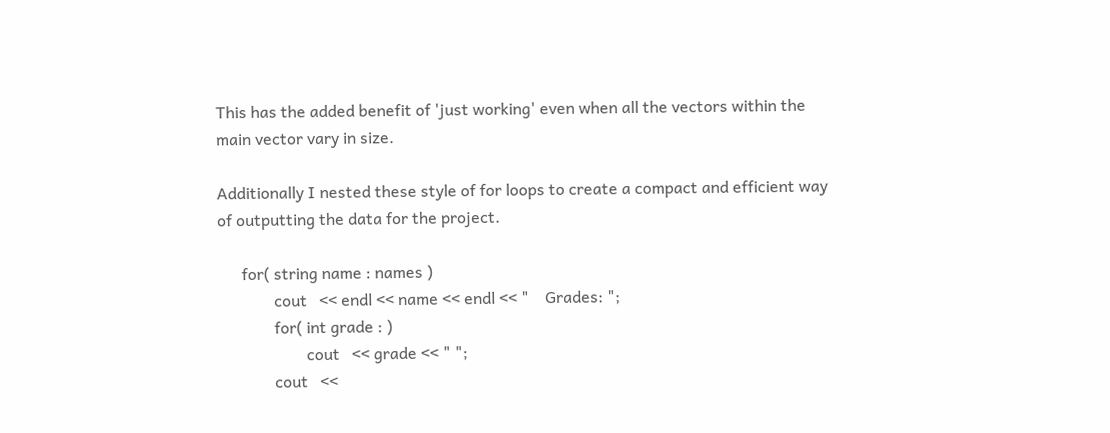This has the added benefit of 'just working' even when all the vectors within the main vector vary in size.

Additionally I nested these style of for loops to create a compact and efficient way of outputting the data for the project.

      for( string name : names )
              cout   << endl << name << endl << "    Grades: ";
              for( int grade : )
                      cout   << grade << " ";
              cout   <<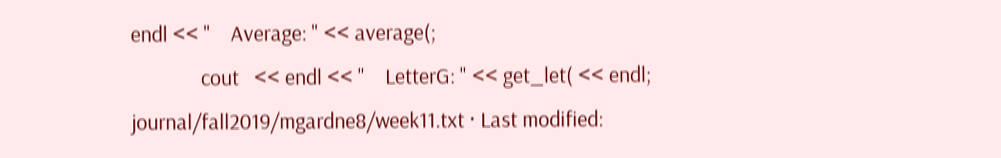endl << "    Average: " << average(;
              cout   << endl << "    LetterG: " << get_let( << endl;
journal/fall2019/mgardne8/week11.txt · Last modified: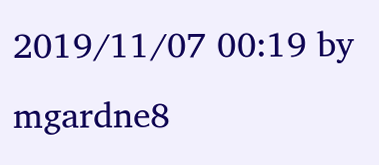2019/11/07 00:19 by mgardne8